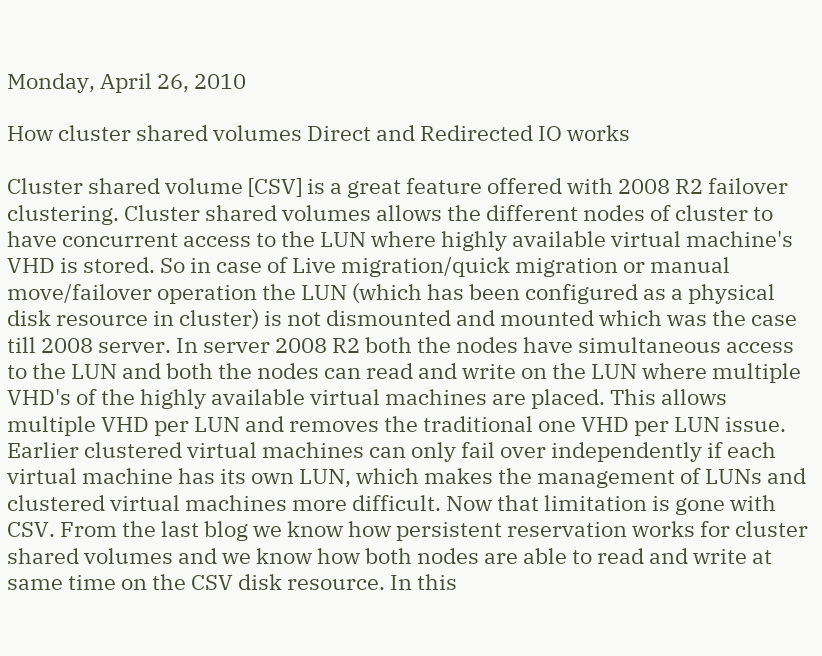Monday, April 26, 2010

How cluster shared volumes Direct and Redirected IO works

Cluster shared volume [CSV] is a great feature offered with 2008 R2 failover clustering. Cluster shared volumes allows the different nodes of cluster to have concurrent access to the LUN where highly available virtual machine's VHD is stored. So in case of Live migration/quick migration or manual move/failover operation the LUN (which has been configured as a physical disk resource in cluster) is not dismounted and mounted which was the case till 2008 server. In server 2008 R2 both the nodes have simultaneous access to the LUN and both the nodes can read and write on the LUN where multiple VHD's of the highly available virtual machines are placed. This allows multiple VHD per LUN and removes the traditional one VHD per LUN issue. Earlier clustered virtual machines can only fail over independently if each virtual machine has its own LUN, which makes the management of LUNs and clustered virtual machines more difficult. Now that limitation is gone with CSV. From the last blog we know how persistent reservation works for cluster shared volumes and we know how both nodes are able to read and write at same time on the CSV disk resource. In this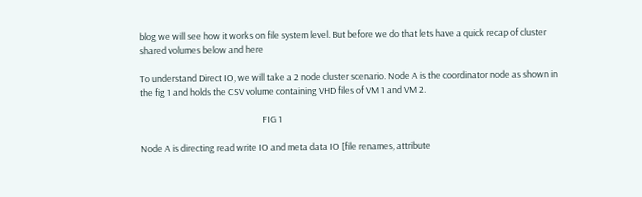blog we will see how it works on file system level. But before we do that lets have a quick recap of cluster shared volumes below and here

To understand Direct IO, we will take a 2 node cluster scenario. Node A is the coordinator node as shown in the fig 1 and holds the CSV volume containing VHD files of VM 1 and VM 2.

                                                             FIG 1

Node A is directing read write IO and meta data IO [file renames, attribute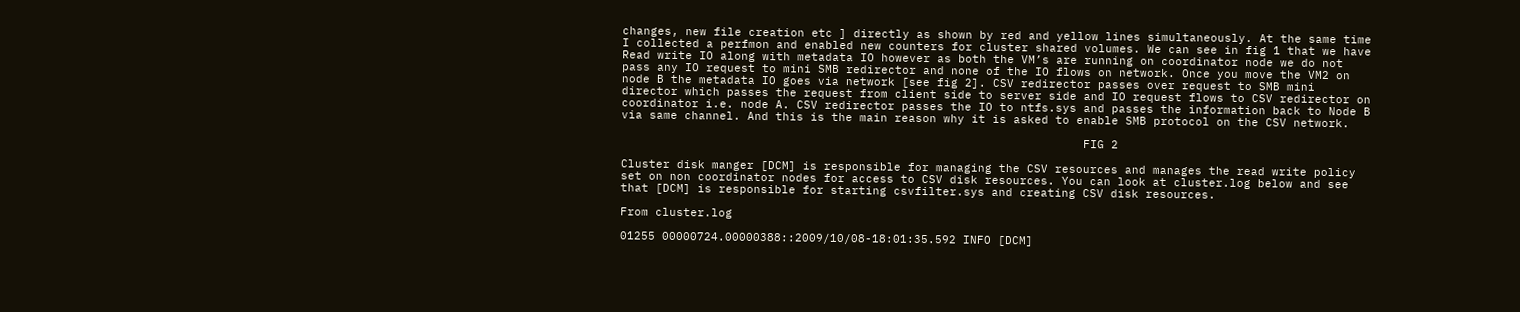changes, new file creation etc ] directly as shown by red and yellow lines simultaneously. At the same time I collected a perfmon and enabled new counters for cluster shared volumes. We can see in fig 1 that we have Read write IO along with metadata IO however as both the VM’s are running on coordinator node we do not pass any IO request to mini SMB redirector and none of the IO flows on network. Once you move the VM2 on node B the metadata IO goes via network [see fig 2]. CSV redirector passes over request to SMB mini director which passes the request from client side to server side and IO request flows to CSV redirector on coordinator i.e. node A. CSV redirector passes the IO to ntfs.sys and passes the information back to Node B via same channel. And this is the main reason why it is asked to enable SMB protocol on the CSV network.

                                                                  FIG 2

Cluster disk manger [DCM] is responsible for managing the CSV resources and manages the read write policy set on non coordinator nodes for access to CSV disk resources. You can look at cluster.log below and see that [DCM] is responsible for starting csvfilter.sys and creating CSV disk resources.

From cluster.log

01255 00000724.00000388::2009/10/08-18:01:35.592 INFO [DCM]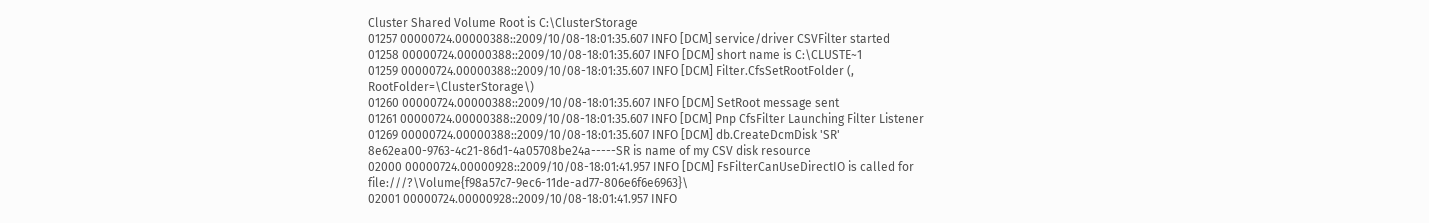Cluster Shared Volume Root is C:\ClusterStorage
01257 00000724.00000388::2009/10/08-18:01:35.607 INFO [DCM] service/driver CSVFilter started
01258 00000724.00000388::2009/10/08-18:01:35.607 INFO [DCM] short name is C:\CLUSTE~1
01259 00000724.00000388::2009/10/08-18:01:35.607 INFO [DCM] Filter.CfsSetRootFolder (, RootFolder=\ClusterStorage\)
01260 00000724.00000388::2009/10/08-18:01:35.607 INFO [DCM] SetRoot message sent
01261 00000724.00000388::2009/10/08-18:01:35.607 INFO [DCM] Pnp CfsFilter Launching Filter Listener
01269 00000724.00000388::2009/10/08-18:01:35.607 INFO [DCM] db.CreateDcmDisk 'SR' 8e62ea00-9763-4c21-86d1-4a05708be24a-----SR is name of my CSV disk resource
02000 00000724.00000928::2009/10/08-18:01:41.957 INFO [DCM] FsFilterCanUseDirectIO is called for file:///?\Volume{f98a57c7-9ec6-11de-ad77-806e6f6e6963}\
02001 00000724.00000928::2009/10/08-18:01:41.957 INFO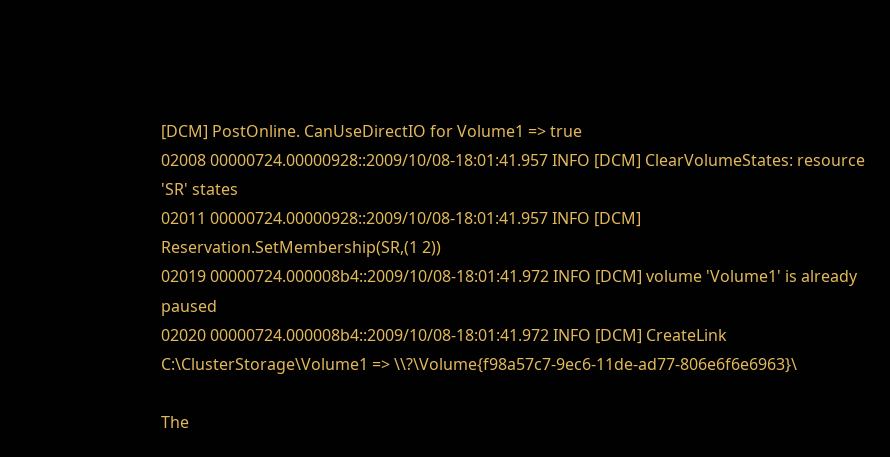[DCM] PostOnline. CanUseDirectIO for Volume1 => true
02008 00000724.00000928::2009/10/08-18:01:41.957 INFO [DCM] ClearVolumeStates: resource 'SR' states
02011 00000724.00000928::2009/10/08-18:01:41.957 INFO [DCM] Reservation.SetMembership(SR,(1 2))
02019 00000724.000008b4::2009/10/08-18:01:41.972 INFO [DCM] volume 'Volume1' is already paused
02020 00000724.000008b4::2009/10/08-18:01:41.972 INFO [DCM] CreateLink C:\ClusterStorage\Volume1 => \\?\Volume{f98a57c7-9ec6-11de-ad77-806e6f6e6963}\

The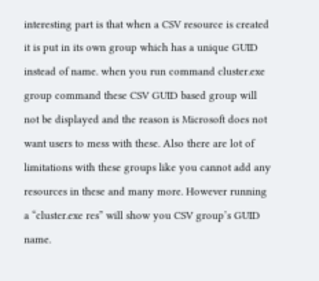interesting part is that when a CSV resource is created it is put in its own group which has a unique GUID instead of name. when you run command cluster.exe group command these CSV GUID based group will not be displayed and the reason is Microsoft does not want users to mess with these. Also there are lot of limitations with these groups like you cannot add any resources in these and many more. However running a “cluster.exe res” will show you CSV group’s GUID name.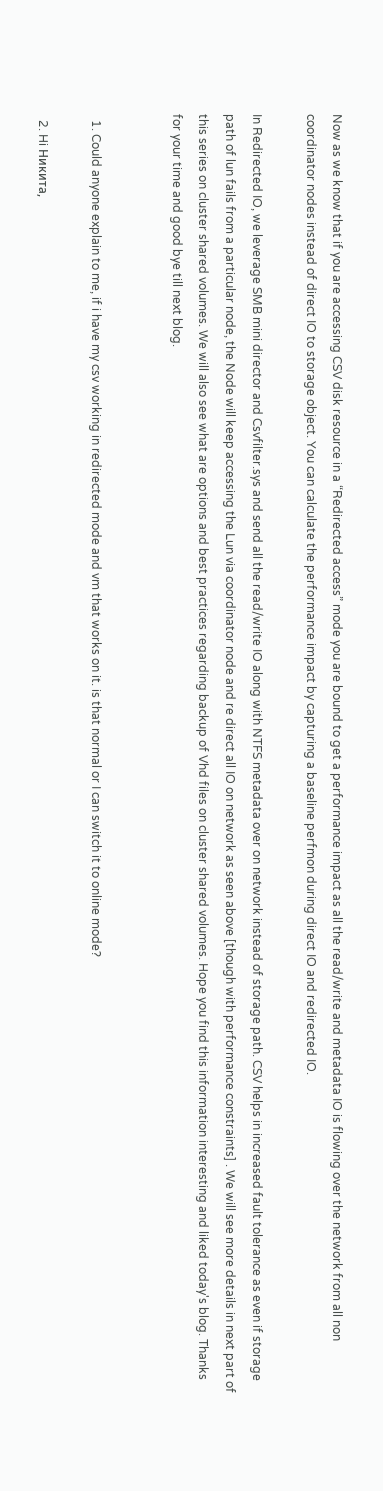Now as we know that if you are accessing CSV disk resource in a “Redirected access” mode you are bound to get a performance impact as all the read/write and metadata IO is flowing over the network from all non coordinator nodes instead of direct IO to storage object. You can calculate the performance impact by capturing a baseline perfmon during direct IO and redirected IO.

In Redirected IO, we leverage SMB mini director and Csvfilter.sys and send all the read/write IO along with NTFS metadata over on network instead of storage path. CSV helps in increased fault tolerance as even if storage path of lun fails from a particular node, the Node will keep accessing the Lun via coordinator node and re direct all IO on network as seen above [though with performance constraints] . We will see more details in next part of this series on cluster shared volumes. We will also see what are options and best practices regarding backup of Vhd files on cluster shared volumes. Hope you find this information interesting and liked today's blog. Thanks for your time and good bye till next blog.


  1. Could anyone explain to me, if i have my csv working in redirected mode and vm that works on it. is that normal or I can switch it to online mode?

  2. Hi Никита,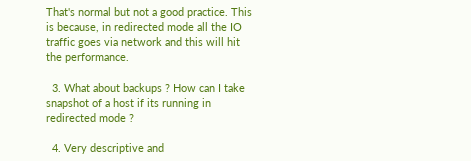That's normal but not a good practice. This is because, in redirected mode all the IO traffic goes via network and this will hit the performance.

  3. What about backups ? How can I take snapshot of a host if its running in redirected mode ?

  4. Very descriptive and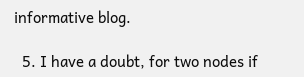informative blog.

  5. I have a doubt, for two nodes if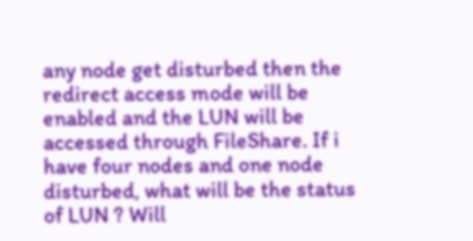any node get disturbed then the redirect access mode will be enabled and the LUN will be accessed through FileShare. If i have four nodes and one node disturbed, what will be the status of LUN ? Will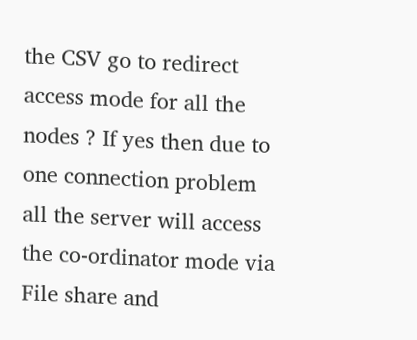the CSV go to redirect access mode for all the nodes ? If yes then due to one connection problem all the server will access the co-ordinator mode via File share and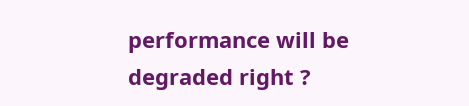performance will be degraded right ?